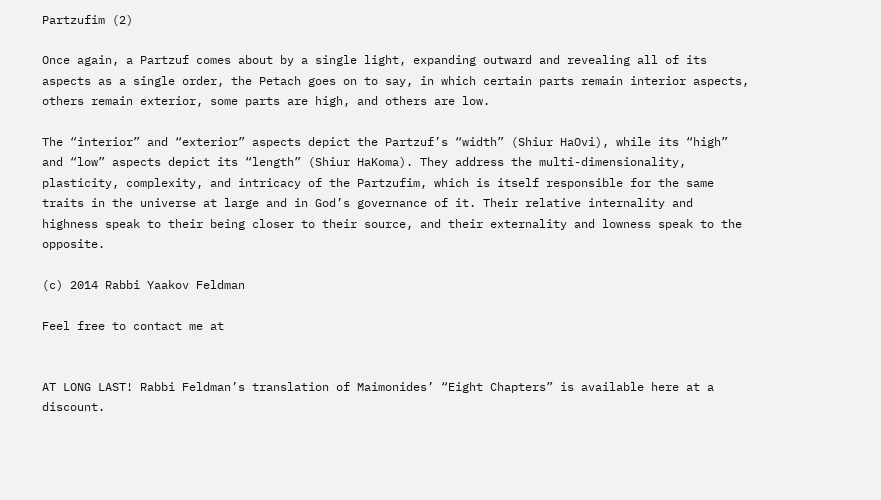Partzufim (2)

Once again, a Partzuf comes about by a single light, expanding outward and revealing all of its aspects as a single order, the Petach goes on to say, in which certain parts remain interior aspects, others remain exterior, some parts are high, and others are low.

The “interior” and “exterior” aspects depict the Partzuf’s “width” (Shiur HaOvi), while its “high” and “low” aspects depict its “length” (Shiur HaKoma). They address the multi-dimensionality, plasticity, complexity, and intricacy of the Partzufim, which is itself responsible for the same traits in the universe at large and in God’s governance of it. Their relative internality and highness speak to their being closer to their source, and their externality and lowness speak to the opposite.

(c) 2014 Rabbi Yaakov Feldman

Feel free to contact me at


AT LONG LAST! Rabbi Feldman’s translation of Maimonides’ “Eight Chapters” is available here at a discount.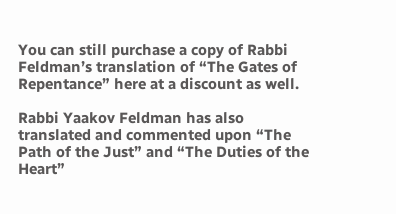You can still purchase a copy of Rabbi Feldman’s translation of “The Gates of Repentance” here at a discount as well.

Rabbi Yaakov Feldman has also translated and commented upon “The Path of the Just” and “The Duties of the Heart”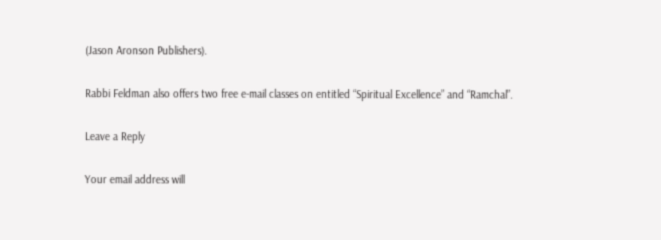(Jason Aronson Publishers).

Rabbi Feldman also offers two free e-mail classes on entitled “Spiritual Excellence” and “Ramchal”.

Leave a Reply

Your email address will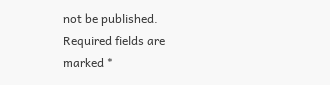not be published. Required fields are marked *